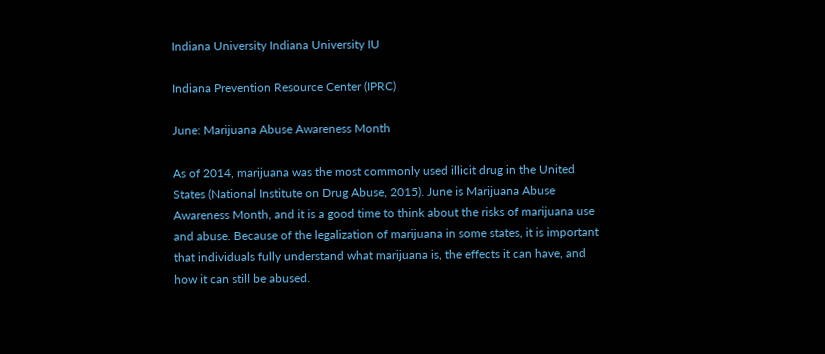Indiana University Indiana University IU

Indiana Prevention Resource Center (IPRC)

June: Marijuana Abuse Awareness Month

As of 2014, marijuana was the most commonly used illicit drug in the United States (National Institute on Drug Abuse, 2015). June is Marijuana Abuse Awareness Month, and it is a good time to think about the risks of marijuana use and abuse. Because of the legalization of marijuana in some states, it is important that individuals fully understand what marijuana is, the effects it can have, and how it can still be abused.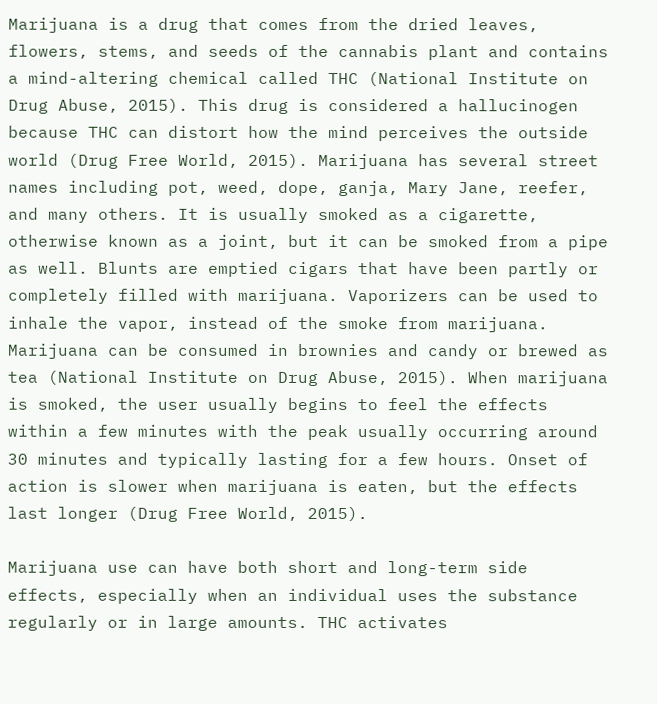Marijuana is a drug that comes from the dried leaves, flowers, stems, and seeds of the cannabis plant and contains a mind-altering chemical called THC (National Institute on Drug Abuse, 2015). This drug is considered a hallucinogen because THC can distort how the mind perceives the outside world (Drug Free World, 2015). Marijuana has several street names including pot, weed, dope, ganja, Mary Jane, reefer, and many others. It is usually smoked as a cigarette, otherwise known as a joint, but it can be smoked from a pipe as well. Blunts are emptied cigars that have been partly or completely filled with marijuana. Vaporizers can be used to inhale the vapor, instead of the smoke from marijuana. Marijuana can be consumed in brownies and candy or brewed as tea (National Institute on Drug Abuse, 2015). When marijuana is smoked, the user usually begins to feel the effects within a few minutes with the peak usually occurring around 30 minutes and typically lasting for a few hours. Onset of action is slower when marijuana is eaten, but the effects last longer (Drug Free World, 2015).

Marijuana use can have both short and long-term side effects, especially when an individual uses the substance regularly or in large amounts. THC activates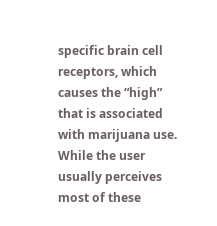specific brain cell receptors, which causes the “high” that is associated with marijuana use. While the user usually perceives most of these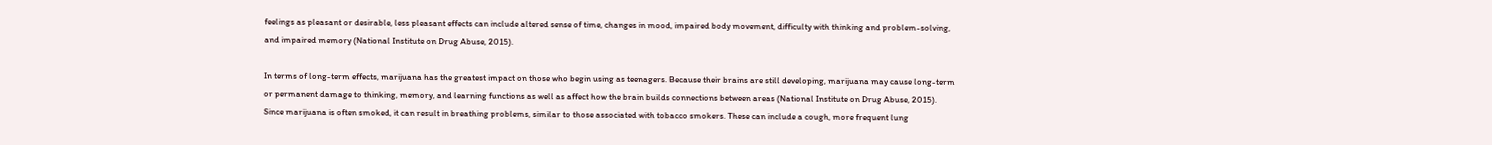feelings as pleasant or desirable, less pleasant effects can include altered sense of time, changes in mood, impaired body movement, difficulty with thinking and problem-solving, and impaired memory (National Institute on Drug Abuse, 2015).

In terms of long-term effects, marijuana has the greatest impact on those who begin using as teenagers. Because their brains are still developing, marijuana may cause long-term or permanent damage to thinking, memory, and learning functions as well as affect how the brain builds connections between areas (National Institute on Drug Abuse, 2015). Since marijuana is often smoked, it can result in breathing problems, similar to those associated with tobacco smokers. These can include a cough, more frequent lung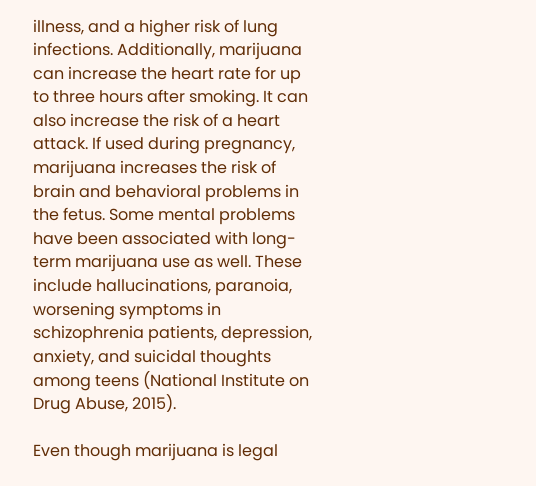illness, and a higher risk of lung infections. Additionally, marijuana can increase the heart rate for up to three hours after smoking. It can also increase the risk of a heart attack. If used during pregnancy, marijuana increases the risk of brain and behavioral problems in the fetus. Some mental problems have been associated with long-term marijuana use as well. These include hallucinations, paranoia, worsening symptoms in schizophrenia patients, depression, anxiety, and suicidal thoughts among teens (National Institute on Drug Abuse, 2015).

Even though marijuana is legal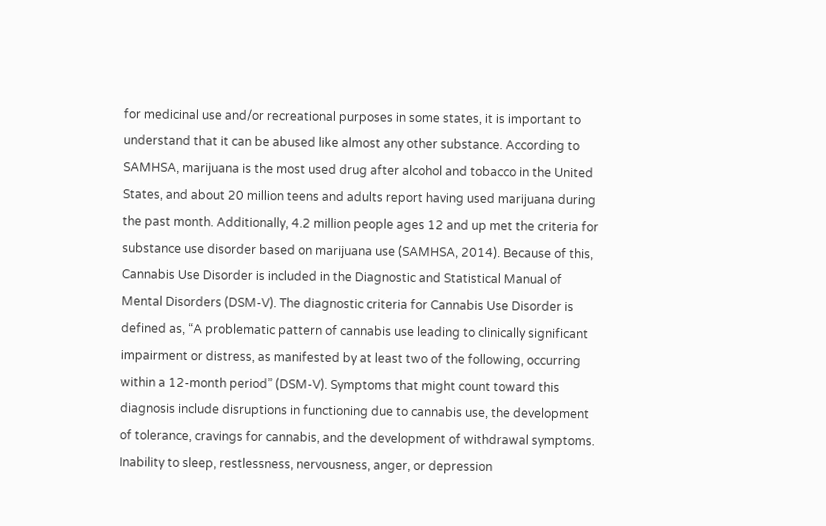for medicinal use and/or recreational purposes in some states, it is important to understand that it can be abused like almost any other substance. According to SAMHSA, marijuana is the most used drug after alcohol and tobacco in the United States, and about 20 million teens and adults report having used marijuana during the past month. Additionally, 4.2 million people ages 12 and up met the criteria for substance use disorder based on marijuana use (SAMHSA, 2014). Because of this, Cannabis Use Disorder is included in the Diagnostic and Statistical Manual of Mental Disorders (DSM-V). The diagnostic criteria for Cannabis Use Disorder is defined as, “A problematic pattern of cannabis use leading to clinically significant impairment or distress, as manifested by at least two of the following, occurring within a 12-month period” (DSM-V). Symptoms that might count toward this diagnosis include disruptions in functioning due to cannabis use, the development of tolerance, cravings for cannabis, and the development of withdrawal symptoms. Inability to sleep, restlessness, nervousness, anger, or depression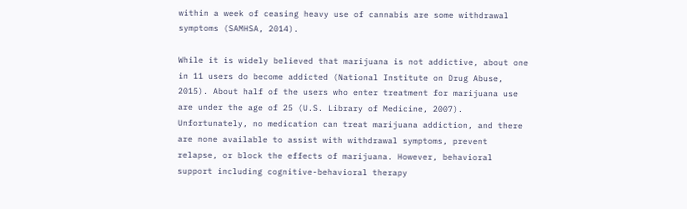within a week of ceasing heavy use of cannabis are some withdrawal symptoms (SAMHSA, 2014).

While it is widely believed that marijuana is not addictive, about one in 11 users do become addicted (National Institute on Drug Abuse, 2015). About half of the users who enter treatment for marijuana use are under the age of 25 (U.S. Library of Medicine, 2007). Unfortunately, no medication can treat marijuana addiction, and there are none available to assist with withdrawal symptoms, prevent relapse, or block the effects of marijuana. However, behavioral support including cognitive-behavioral therapy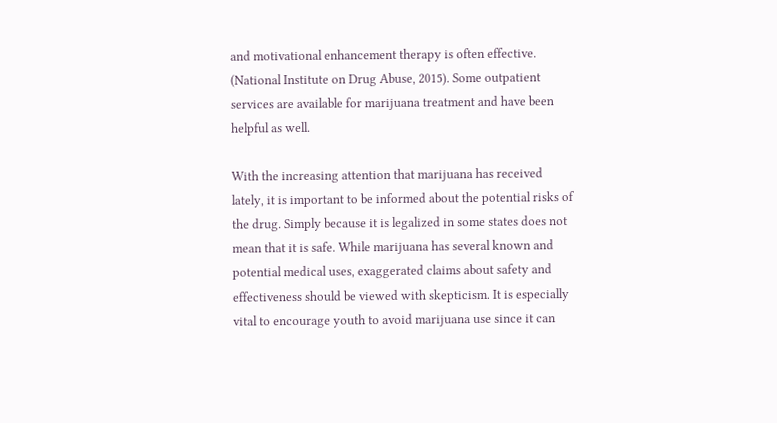and motivational enhancement therapy is often effective. (National Institute on Drug Abuse, 2015). Some outpatient services are available for marijuana treatment and have been helpful as well.

With the increasing attention that marijuana has received lately, it is important to be informed about the potential risks of the drug. Simply because it is legalized in some states does not mean that it is safe. While marijuana has several known and potential medical uses, exaggerated claims about safety and effectiveness should be viewed with skepticism. It is especially vital to encourage youth to avoid marijuana use since it can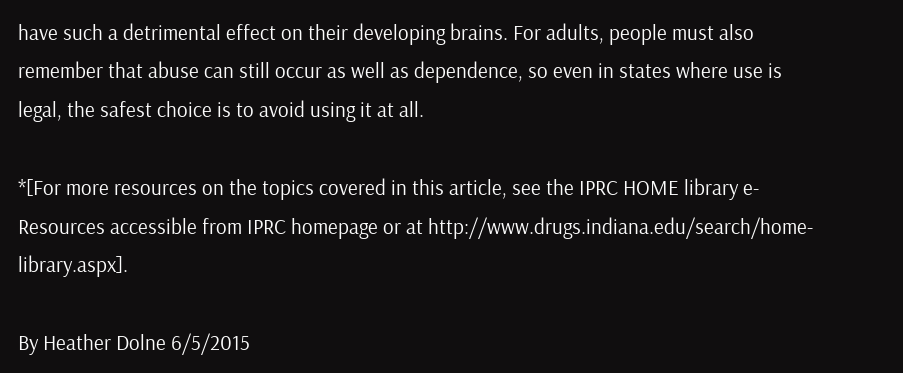have such a detrimental effect on their developing brains. For adults, people must also remember that abuse can still occur as well as dependence, so even in states where use is legal, the safest choice is to avoid using it at all.

*[For more resources on the topics covered in this article, see the IPRC HOME library e-Resources accessible from IPRC homepage or at http://www.drugs.indiana.edu/search/home-library.aspx].

By Heather Dolne 6/5/2015